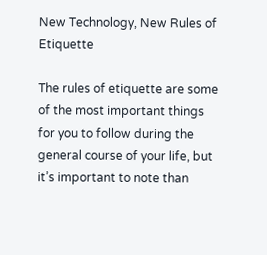New Technology, New Rules of Etiquette

The rules of etiquette are some of the most important things for you to follow during the general course of your life, but it’s important to note than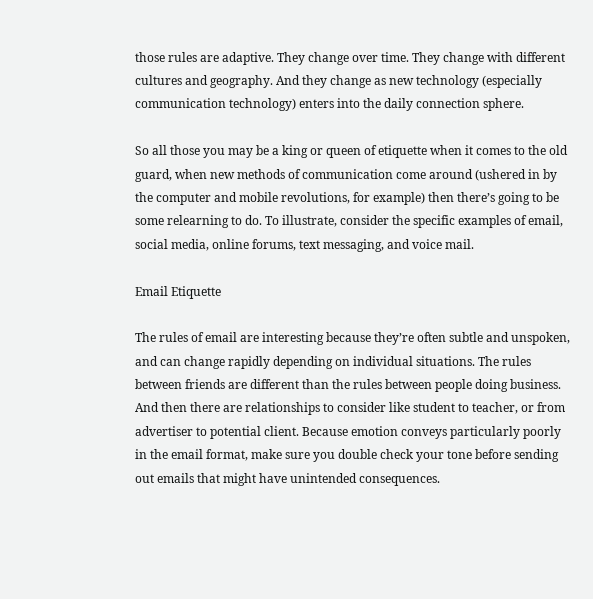those rules are adaptive. They change over time. They change with different cultures and geography. And they change as new technology (especially communication technology) enters into the daily connection sphere.

So all those you may be a king or queen of etiquette when it comes to the old guard, when new methods of communication come around (ushered in by the computer and mobile revolutions, for example) then there’s going to be some relearning to do. To illustrate, consider the specific examples of email, social media, online forums, text messaging, and voice mail.

Email Etiquette

The rules of email are interesting because they’re often subtle and unspoken, and can change rapidly depending on individual situations. The rules between friends are different than the rules between people doing business. And then there are relationships to consider like student to teacher, or from advertiser to potential client. Because emotion conveys particularly poorly in the email format, make sure you double check your tone before sending out emails that might have unintended consequences.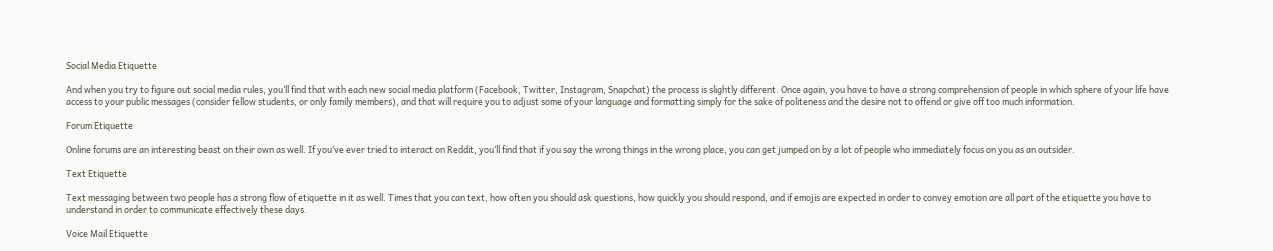Social Media Etiquette

And when you try to figure out social media rules, you’ll find that with each new social media platform (Facebook, Twitter, Instagram, Snapchat) the process is slightly different. Once again, you have to have a strong comprehension of people in which sphere of your life have access to your public messages (consider fellow students, or only family members), and that will require you to adjust some of your language and formatting simply for the sake of politeness and the desire not to offend or give off too much information.

Forum Etiquette

Online forums are an interesting beast on their own as well. If you’ve ever tried to interact on Reddit, you’ll find that if you say the wrong things in the wrong place, you can get jumped on by a lot of people who immediately focus on you as an outsider.

Text Etiquette

Text messaging between two people has a strong flow of etiquette in it as well. Times that you can text, how often you should ask questions, how quickly you should respond, and if emojis are expected in order to convey emotion are all part of the etiquette you have to understand in order to communicate effectively these days.

Voice Mail Etiquette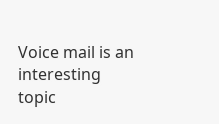Voice mail is an interesting topic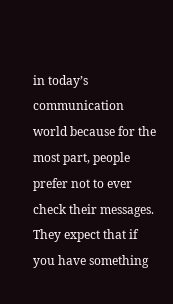in today’s communication world because for the most part, people prefer not to ever check their messages. They expect that if you have something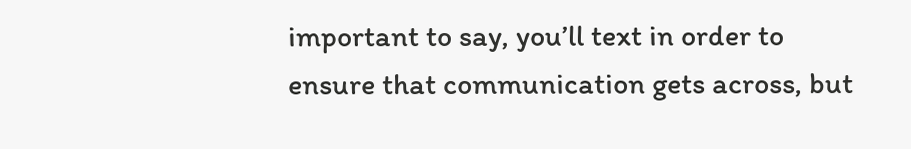important to say, you’ll text in order to ensure that communication gets across, but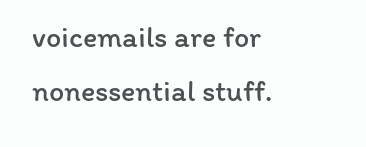voicemails are for nonessential stuff.